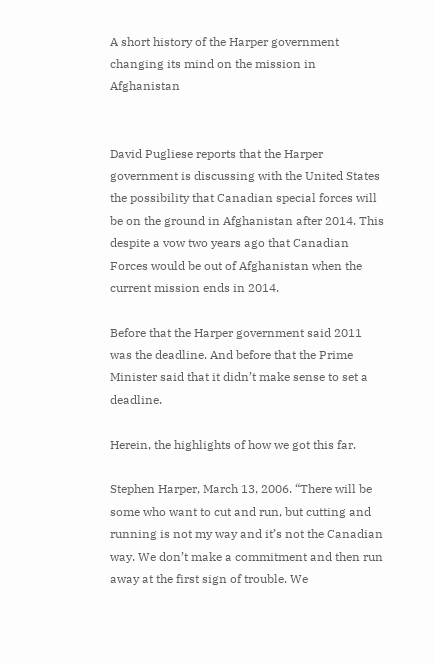A short history of the Harper government changing its mind on the mission in Afghanistan


David Pugliese reports that the Harper government is discussing with the United States the possibility that Canadian special forces will be on the ground in Afghanistan after 2014. This despite a vow two years ago that Canadian Forces would be out of Afghanistan when the current mission ends in 2014.

Before that the Harper government said 2011 was the deadline. And before that the Prime Minister said that it didn’t make sense to set a deadline.

Herein, the highlights of how we got this far.

Stephen Harper, March 13, 2006. “There will be some who want to cut and run, but cutting and running is not my way and it’s not the Canadian way. We don’t make a commitment and then run away at the first sign of trouble. We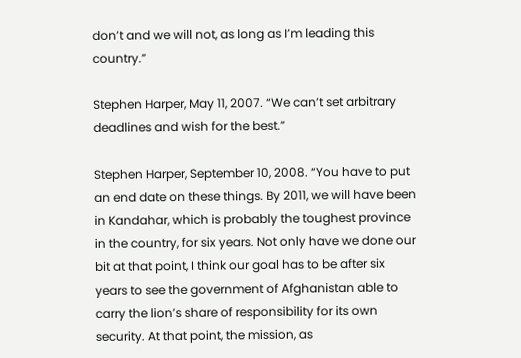don’t and we will not, as long as I’m leading this country.”

Stephen Harper, May 11, 2007. “We can’t set arbitrary deadlines and wish for the best.”

Stephen Harper, September 10, 2008. “You have to put an end date on these things. By 2011, we will have been in Kandahar, which is probably the toughest province in the country, for six years. Not only have we done our bit at that point, I think our goal has to be after six years to see the government of Afghanistan able to carry the lion’s share of responsibility for its own security. At that point, the mission, as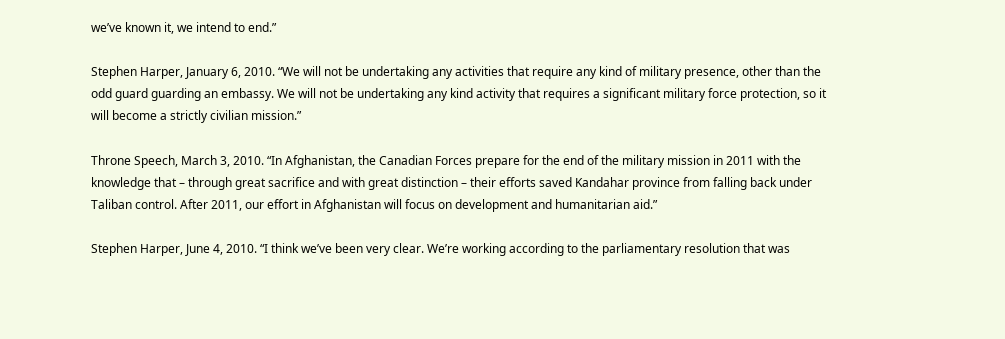we’ve known it, we intend to end.”

Stephen Harper, January 6, 2010. “We will not be undertaking any activities that require any kind of military presence, other than the odd guard guarding an embassy. We will not be undertaking any kind activity that requires a significant military force protection, so it will become a strictly civilian mission.”

Throne Speech, March 3, 2010. “In Afghanistan, the Canadian Forces prepare for the end of the military mission in 2011 with the knowledge that – through great sacrifice and with great distinction – their efforts saved Kandahar province from falling back under Taliban control. After 2011, our effort in Afghanistan will focus on development and humanitarian aid.”

Stephen Harper, June 4, 2010. “I think we’ve been very clear. We’re working according to the parliamentary resolution that was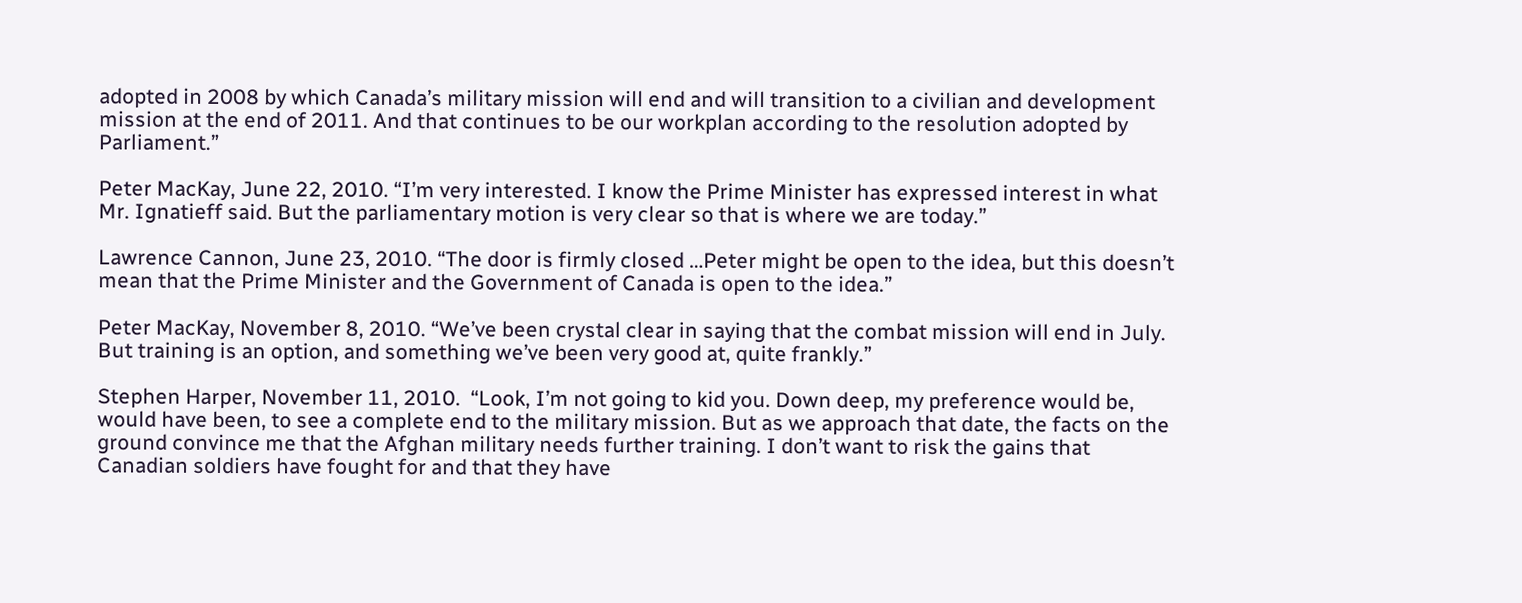adopted in 2008 by which Canada’s military mission will end and will transition to a civilian and development mission at the end of 2011. And that continues to be our workplan according to the resolution adopted by Parliament.”

Peter MacKay, June 22, 2010. “I’m very interested. I know the Prime Minister has expressed interest in what Mr. Ignatieff said. But the parliamentary motion is very clear so that is where we are today.”

Lawrence Cannon, June 23, 2010. “The door is firmly closed …Peter might be open to the idea, but this doesn’t mean that the Prime Minister and the Government of Canada is open to the idea.”

Peter MacKay, November 8, 2010. “We’ve been crystal clear in saying that the combat mission will end in July. But training is an option, and something we’ve been very good at, quite frankly.”

Stephen Harper, November 11, 2010.  “Look, I’m not going to kid you. Down deep, my preference would be, would have been, to see a complete end to the military mission. But as we approach that date, the facts on the ground convince me that the Afghan military needs further training. I don’t want to risk the gains that Canadian soldiers have fought for and that they have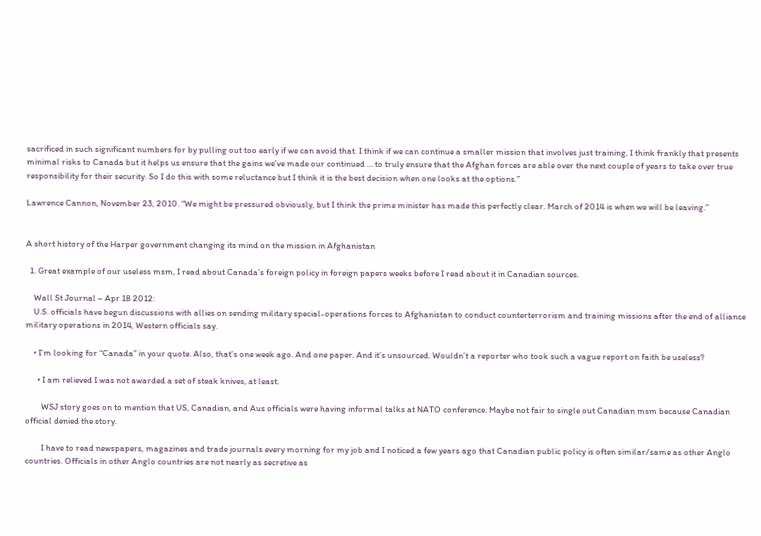sacrificed in such significant numbers for by pulling out too early if we can avoid that. I think if we can continue a smaller mission that involves just training, I think frankly that presents minimal risks to Canada but it helps us ensure that the gains we’ve made our continued … to truly ensure that the Afghan forces are able over the next couple of years to take over true responsibility for their security. So I do this with some reluctance but I think it is the best decision when one looks at the options.”

Lawrence Cannon, November 23, 2010. “We might be pressured obviously, but I think the prime minister has made this perfectly clear. March of 2014 is when we will be leaving.”


A short history of the Harper government changing its mind on the mission in Afghanistan

  1. Great example of our useless msm, I read about Canada’s foreign policy in foreign papers weeks before I read about it in Canadian sources.

    Wall St Journal ~ Apr 18 2012:
    U.S. officials have begun discussions with allies on sending military special-operations forces to Afghanistan to conduct counterterrorism and training missions after the end of alliance military operations in 2014, Western officials say.

    • I’m looking for “Canada” in your quote. Also, that’s one week ago. And one paper. And it’s unsourced. Wouldn’t a reporter who took such a vague report on faith be useless?

      • I am relieved I was not awarded a set of steak knives, at least.

        WSJ story goes on to mention that US, Canadian, and Aus officials were having informal talks at NATO conference. Maybe not fair to single out Canadian msm because Canadian official denied the story.

        I have to read newspapers, magazines and trade journals every morning for my job and I noticed a few years ago that Canadian public policy is often similar/same as other Anglo countries. Officials in other Anglo countries are not nearly as secretive as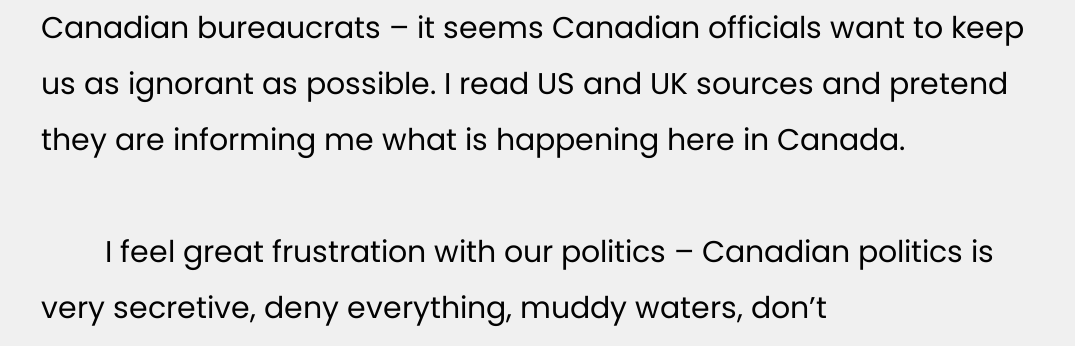Canadian bureaucrats – it seems Canadian officials want to keep us as ignorant as possible. I read US and UK sources and pretend they are informing me what is happening here in Canada.

        I feel great frustration with our politics – Canadian politics is very secretive, deny everything, muddy waters, don’t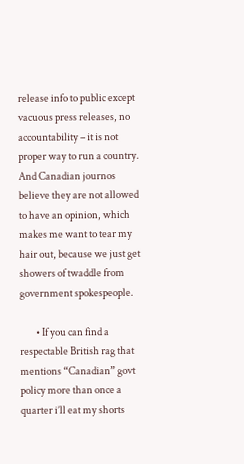release info to public except vacuous press releases, no accountability – it is not proper way to run a country. And Canadian journos believe they are not allowed to have an opinion, which makes me want to tear my hair out, because we just get showers of twaddle from government spokespeople.

        • If you can find a respectable British rag that mentions “Canadian” govt policy more than once a quarter i’ll eat my shorts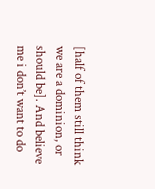[half of them still think we are a dominion, or should be]. And believe me i don’t want to do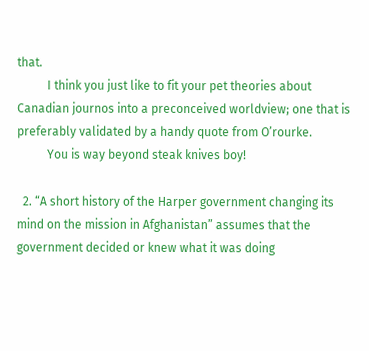that.
          I think you just like to fit your pet theories about Canadian journos into a preconceived worldview; one that is preferably validated by a handy quote from O’rourke.
          You is way beyond steak knives boy!

  2. “A short history of the Harper government changing its mind on the mission in Afghanistan” assumes that the government decided or knew what it was doing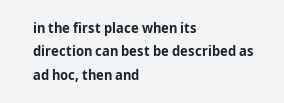in the first place when its direction can best be described as ad hoc, then and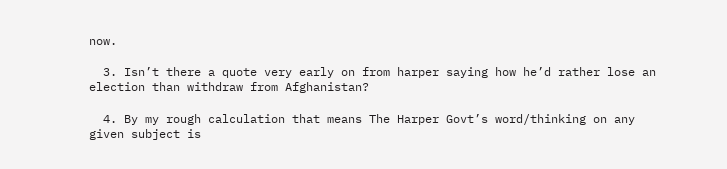now.

  3. Isn’t there a quote very early on from harper saying how he’d rather lose an election than withdraw from Afghanistan?

  4. By my rough calculation that means The Harper Govt’s word/thinking on any given subject is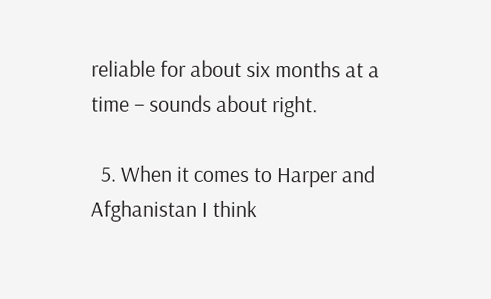reliable for about six months at a time – sounds about right.

  5. When it comes to Harper and Afghanistan I think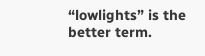“lowlights” is the better term.